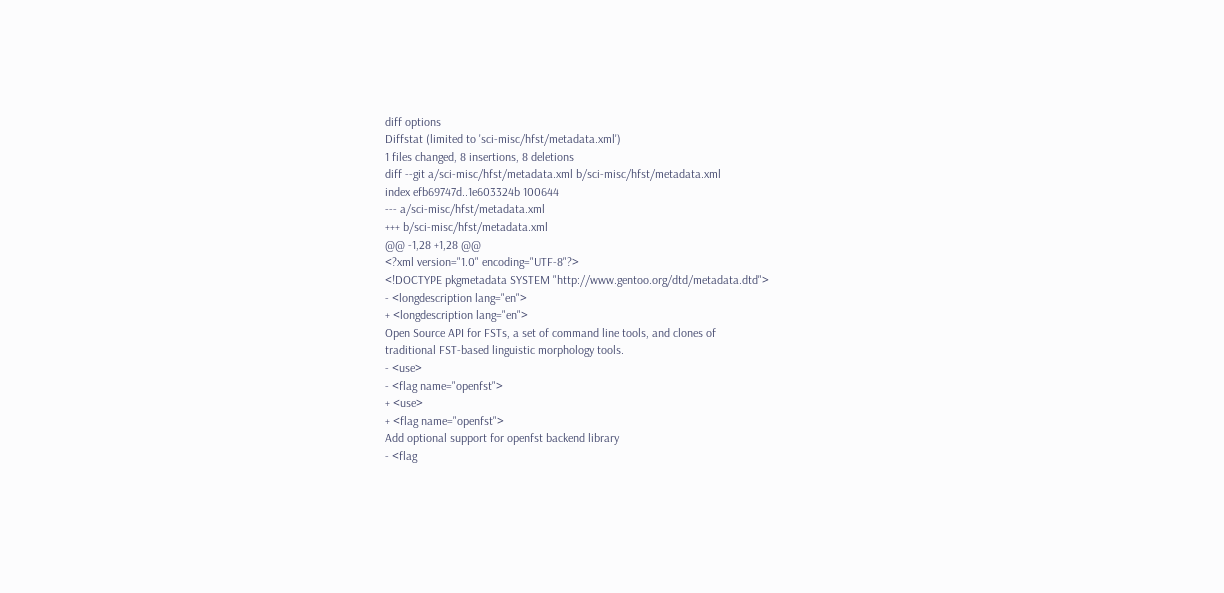diff options
Diffstat (limited to 'sci-misc/hfst/metadata.xml')
1 files changed, 8 insertions, 8 deletions
diff --git a/sci-misc/hfst/metadata.xml b/sci-misc/hfst/metadata.xml
index efb69747d..1e603324b 100644
--- a/sci-misc/hfst/metadata.xml
+++ b/sci-misc/hfst/metadata.xml
@@ -1,28 +1,28 @@
<?xml version="1.0" encoding="UTF-8"?>
<!DOCTYPE pkgmetadata SYSTEM "http://www.gentoo.org/dtd/metadata.dtd">
- <longdescription lang="en">
+ <longdescription lang="en">
Open Source API for FSTs, a set of command line tools, and clones of
traditional FST-based linguistic morphology tools.
- <use>
- <flag name="openfst">
+ <use>
+ <flag name="openfst">
Add optional support for openfst backend library
- <flag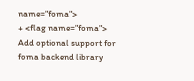name="foma">
+ <flag name="foma">
Add optional support for foma backend library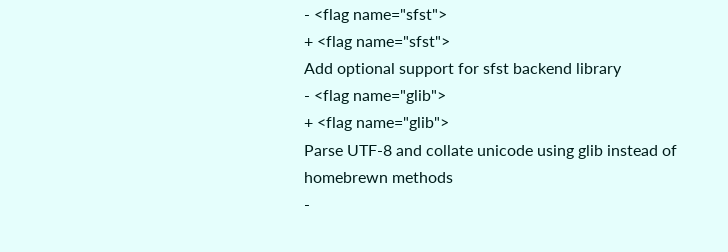- <flag name="sfst">
+ <flag name="sfst">
Add optional support for sfst backend library
- <flag name="glib">
+ <flag name="glib">
Parse UTF-8 and collate unicode using glib instead of
homebrewn methods
-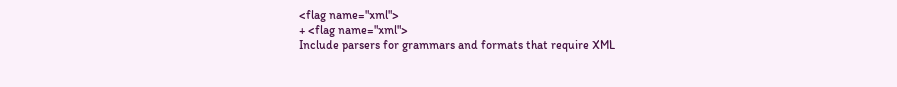<flag name="xml">
+ <flag name="xml">
Include parsers for grammars and formats that require XML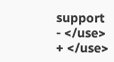support
- </use>
+ </use>